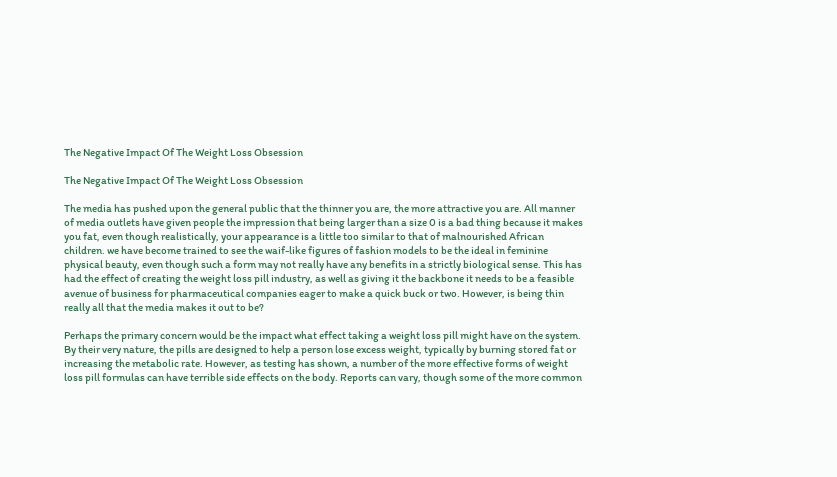The Negative Impact Of The Weight Loss Obsession

The Negative Impact Of The Weight Loss Obsession

The media has pushed upon the general public that the thinner you are, the more attractive you are. All manner of media outlets have given people the impression that being larger than a size 0 is a bad thing because it makes you fat, even though realistically, your appearance is a little too similar to that of malnourished African children. we have become trained to see the waif-like figures of fashion models to be the ideal in feminine physical beauty, even though such a form may not really have any benefits in a strictly biological sense. This has had the effect of creating the weight loss pill industry, as well as giving it the backbone it needs to be a feasible avenue of business for pharmaceutical companies eager to make a quick buck or two. However, is being thin really all that the media makes it out to be?

Perhaps the primary concern would be the impact what effect taking a weight loss pill might have on the system. By their very nature, the pills are designed to help a person lose excess weight, typically by burning stored fat or increasing the metabolic rate. However, as testing has shown, a number of the more effective forms of weight loss pill formulas can have terrible side effects on the body. Reports can vary, though some of the more common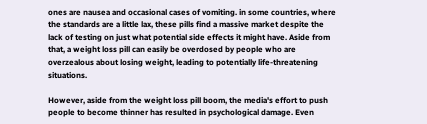ones are nausea and occasional cases of vomiting. in some countries, where the standards are a little lax, these pills find a massive market despite the lack of testing on just what potential side effects it might have. Aside from that, a weight loss pill can easily be overdosed by people who are overzealous about losing weight, leading to potentially life-threatening situations.

However, aside from the weight loss pill boom, the media's effort to push people to become thinner has resulted in psychological damage. Even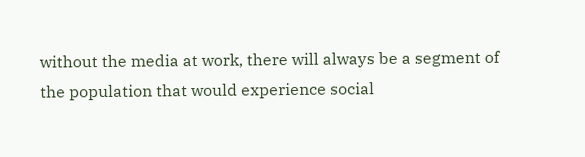without the media at work, there will always be a segment of the population that would experience social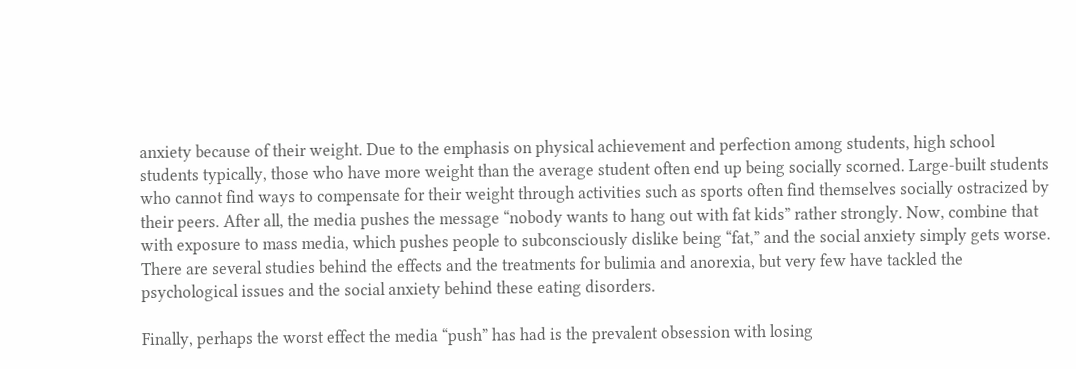anxiety because of their weight. Due to the emphasis on physical achievement and perfection among students, high school students typically, those who have more weight than the average student often end up being socially scorned. Large-built students who cannot find ways to compensate for their weight through activities such as sports often find themselves socially ostracized by their peers. After all, the media pushes the message “nobody wants to hang out with fat kids” rather strongly. Now, combine that with exposure to mass media, which pushes people to subconsciously dislike being “fat,” and the social anxiety simply gets worse. There are several studies behind the effects and the treatments for bulimia and anorexia, but very few have tackled the psychological issues and the social anxiety behind these eating disorders.

Finally, perhaps the worst effect the media “push” has had is the prevalent obsession with losing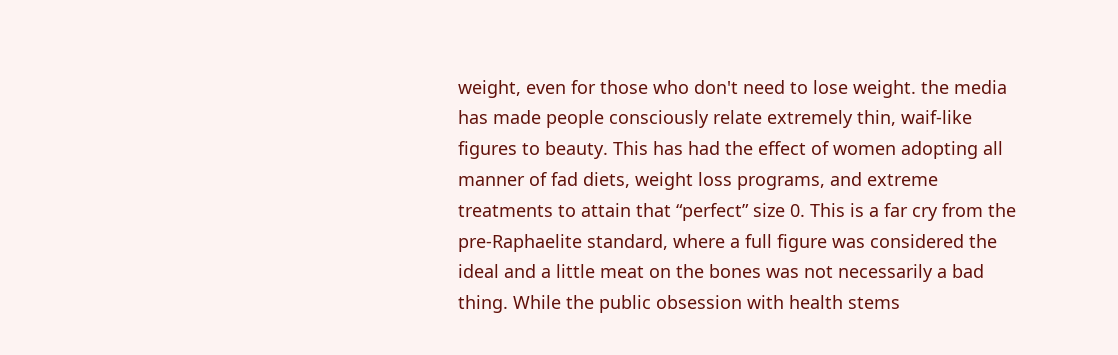weight, even for those who don't need to lose weight. the media has made people consciously relate extremely thin, waif-like figures to beauty. This has had the effect of women adopting all manner of fad diets, weight loss programs, and extreme treatments to attain that “perfect” size 0. This is a far cry from the pre-Raphaelite standard, where a full figure was considered the ideal and a little meat on the bones was not necessarily a bad thing. While the public obsession with health stems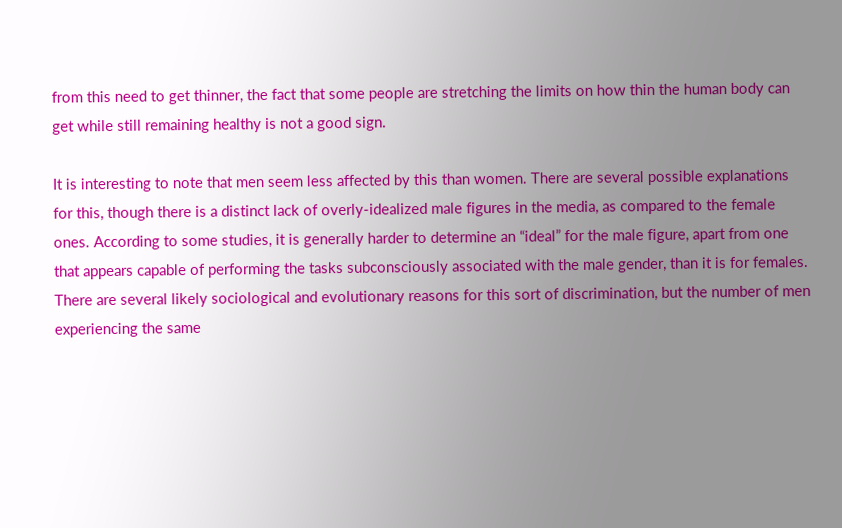from this need to get thinner, the fact that some people are stretching the limits on how thin the human body can get while still remaining healthy is not a good sign.

It is interesting to note that men seem less affected by this than women. There are several possible explanations for this, though there is a distinct lack of overly-idealized male figures in the media, as compared to the female ones. According to some studies, it is generally harder to determine an “ideal” for the male figure, apart from one that appears capable of performing the tasks subconsciously associated with the male gender, than it is for females. There are several likely sociological and evolutionary reasons for this sort of discrimination, but the number of men experiencing the same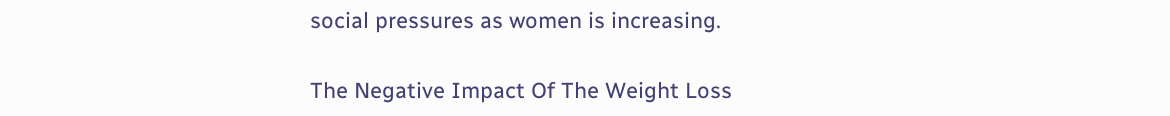social pressures as women is increasing.

The Negative Impact Of The Weight Loss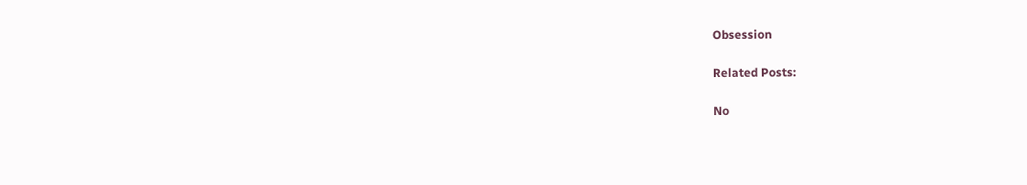Obsession

Related Posts:

No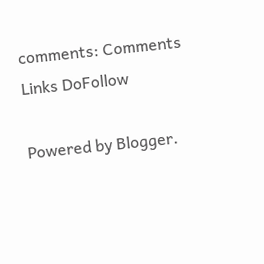comments: Comments Links DoFollow

Powered by Blogger.